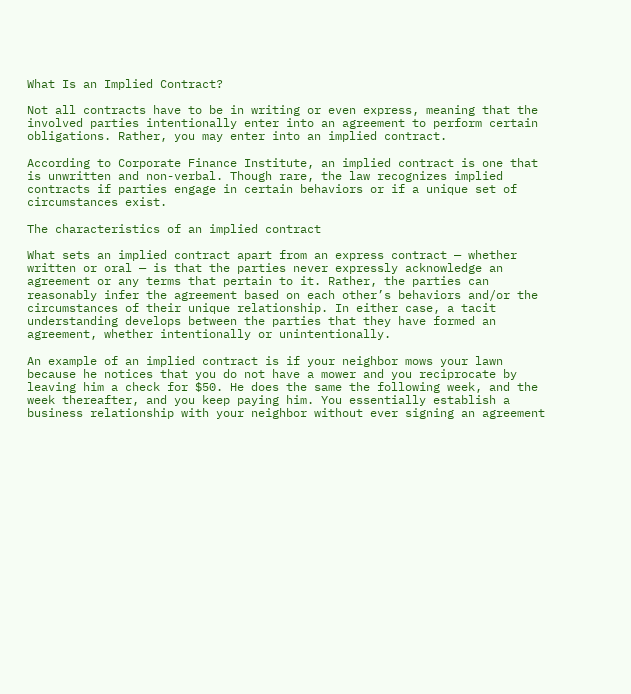What Is an Implied Contract?

Not all contracts have to be in writing or even express, meaning that the involved parties intentionally enter into an agreement to perform certain obligations. Rather, you may enter into an implied contract.

According to Corporate Finance Institute, an implied contract is one that is unwritten and non-verbal. Though rare, the law recognizes implied contracts if parties engage in certain behaviors or if a unique set of circumstances exist.

The characteristics of an implied contract

What sets an implied contract apart from an express contract — whether written or oral — is that the parties never expressly acknowledge an agreement or any terms that pertain to it. Rather, the parties can reasonably infer the agreement based on each other’s behaviors and/or the circumstances of their unique relationship. In either case, a tacit understanding develops between the parties that they have formed an agreement, whether intentionally or unintentionally.

An example of an implied contract is if your neighbor mows your lawn because he notices that you do not have a mower and you reciprocate by leaving him a check for $50. He does the same the following week, and the week thereafter, and you keep paying him. You essentially establish a business relationship with your neighbor without ever signing an agreement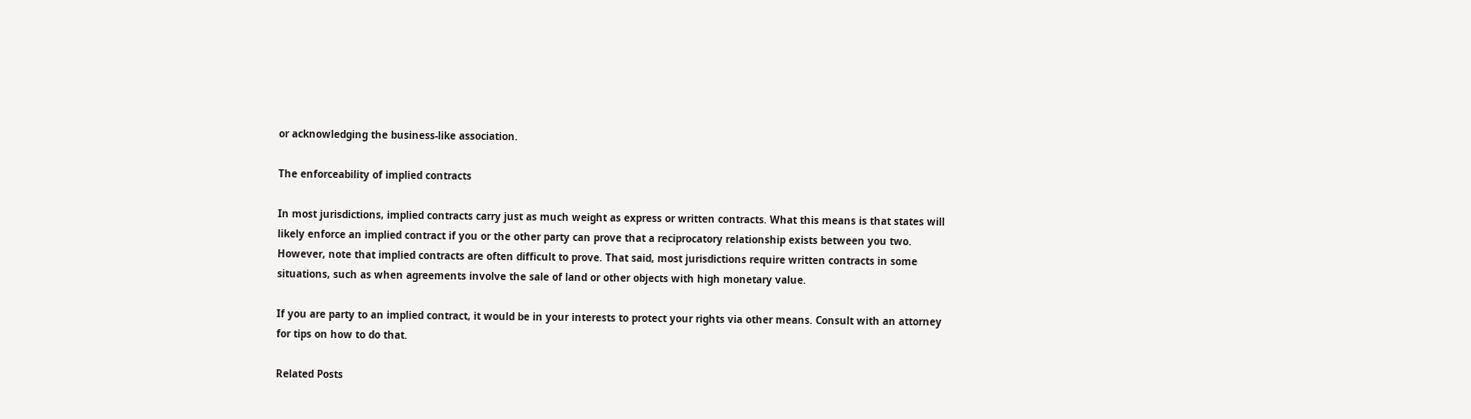or acknowledging the business-like association.

The enforceability of implied contracts

In most jurisdictions, implied contracts carry just as much weight as express or written contracts. What this means is that states will likely enforce an implied contract if you or the other party can prove that a reciprocatory relationship exists between you two. However, note that implied contracts are often difficult to prove. That said, most jurisdictions require written contracts in some situations, such as when agreements involve the sale of land or other objects with high monetary value.

If you are party to an implied contract, it would be in your interests to protect your rights via other means. Consult with an attorney for tips on how to do that.

Related Posts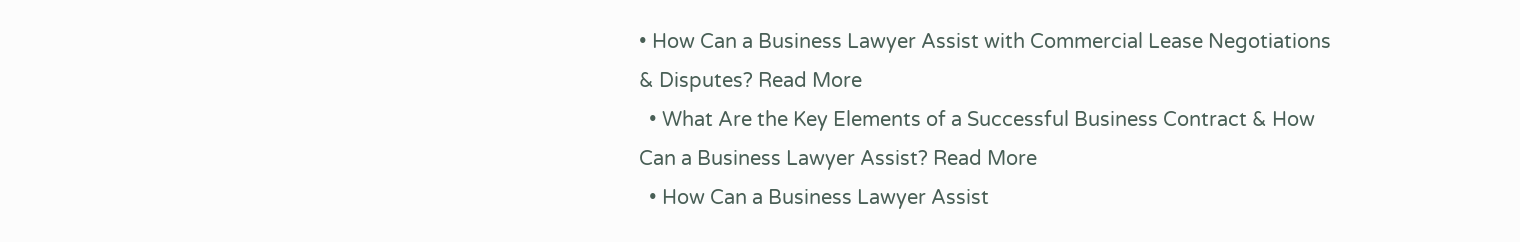• How Can a Business Lawyer Assist with Commercial Lease Negotiations & Disputes? Read More
  • What Are the Key Elements of a Successful Business Contract & How Can a Business Lawyer Assist? Read More
  • How Can a Business Lawyer Assist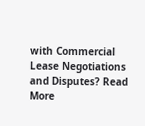with Commercial Lease Negotiations and Disputes? Read More